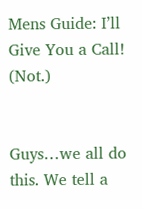Mens Guide: I’ll Give You a Call! (Not.)


Guys…we all do this. We tell a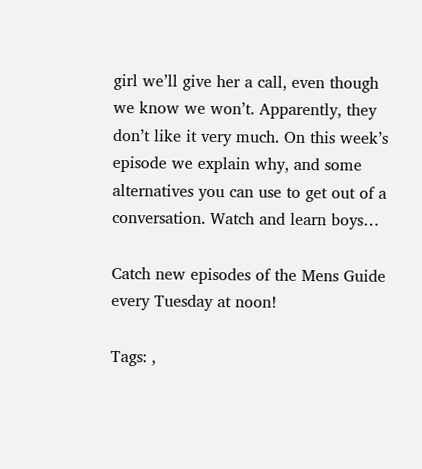girl we’ll give her a call, even though we know we won’t. Apparently, they don’t like it very much. On this week’s episode we explain why, and some alternatives you can use to get out of a conversation. Watch and learn boys…

Catch new episodes of the Mens Guide every Tuesday at noon!

Tags: ,